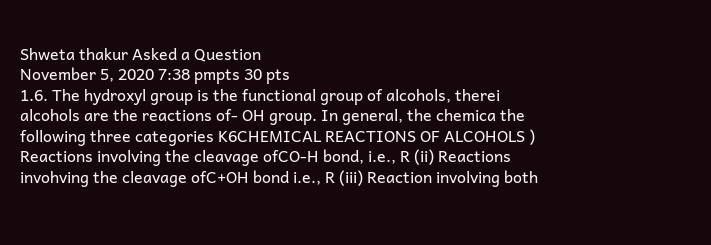Shweta thakur Asked a Question
November 5, 2020 7:38 pmpts 30 pts
1.6. The hydroxyl group is the functional group of alcohols, therei alcohols are the reactions of- OH group. In general, the chemica the following three categories K6CHEMICAL REACTIONS OF ALCOHOLS ) Reactions involving the cleavage ofCO-H bond, i.e., R (ii) Reactions invohving the cleavage ofC+OH bond i.e., R (iii) Reaction involving both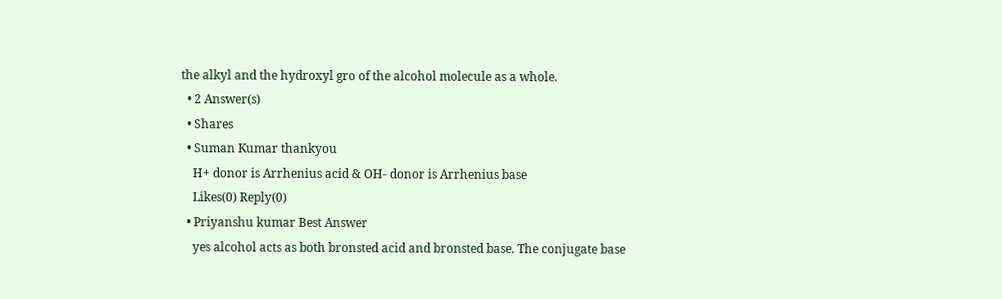the alkyl and the hydroxyl gro of the alcohol molecule as a whole.
  • 2 Answer(s)
  • Shares
  • Suman Kumar thankyou
    H+ donor is Arrhenius acid & OH- donor is Arrhenius base
    Likes(0) Reply(0)
  • Priyanshu kumar Best Answer
    yes alcohol acts as both bronsted acid and bronsted base. The conjugate base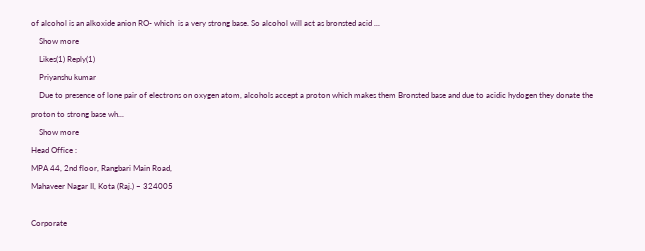of alcohol is an alkoxide anion RO- which  is a very strong base. So alcohol will act as bronsted acid ...
    Show more
    Likes(1) Reply(1)
    Priyanshu kumar
    Due to presence of lone pair of electrons on oxygen atom, alcohols accept a proton which makes them Bronsted base and due to acidic hydogen they donate the proton to strong base wh...
    Show more
Head Office :
MPA 44, 2nd floor, Rangbari Main Road,
Mahaveer Nagar II, Kota (Raj.) – 324005

Corporate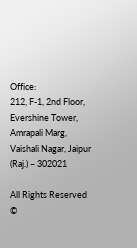Office:
212, F-1, 2nd Floor, Evershine Tower,
Amrapali Marg,
Vaishali Nagar, Jaipur (Raj.) – 302021

All Rights Reserved ©